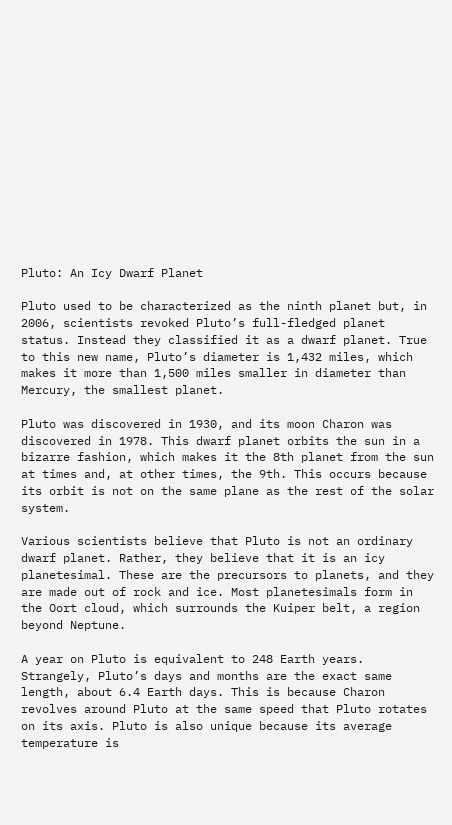Pluto: An Icy Dwarf Planet

Pluto used to be characterized as the ninth planet but, in 2006, scientists revoked Pluto’s full-fledged planet status. Instead they classified it as a dwarf planet. True to this new name, Pluto’s diameter is 1,432 miles, which makes it more than 1,500 miles smaller in diameter than Mercury, the smallest planet.

Pluto was discovered in 1930, and its moon Charon was discovered in 1978. This dwarf planet orbits the sun in a bizarre fashion, which makes it the 8th planet from the sun at times and, at other times, the 9th. This occurs because its orbit is not on the same plane as the rest of the solar system.

Various scientists believe that Pluto is not an ordinary dwarf planet. Rather, they believe that it is an icy planetesimal. These are the precursors to planets, and they are made out of rock and ice. Most planetesimals form in the Oort cloud, which surrounds the Kuiper belt, a region beyond Neptune.

A year on Pluto is equivalent to 248 Earth years. Strangely, Pluto’s days and months are the exact same length, about 6.4 Earth days. This is because Charon revolves around Pluto at the same speed that Pluto rotates on its axis. Pluto is also unique because its average temperature is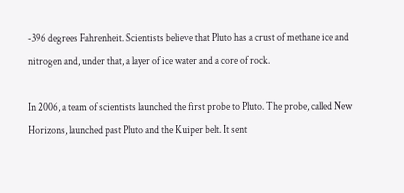-396 degrees Fahrenheit. Scientists believe that Pluto has a crust of methane ice and nitrogen and, under that, a layer of ice water and a core of rock.

In 2006, a team of scientists launched the first probe to Pluto. The probe, called New Horizons, launched past Pluto and the Kuiper belt. It sent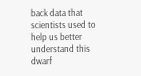back data that scientists used to help us better understand this dwarf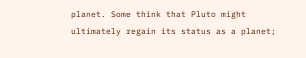planet. Some think that Pluto might ultimately regain its status as a planet;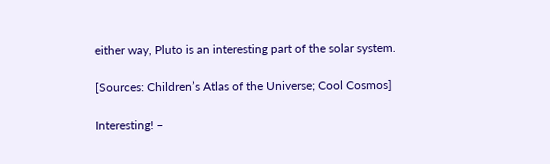either way, Pluto is an interesting part of the solar system.

[Sources: Children’s Atlas of the Universe; Cool Cosmos]

Interesting! –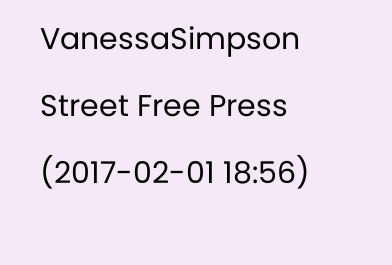VanessaSimpson Street Free Press (2017-02-01 18:56)